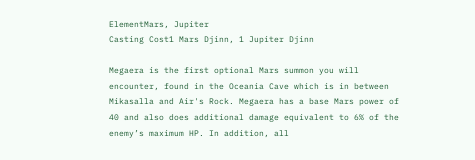ElementMars, Jupiter
Casting Cost1 Mars Djinn, 1 Jupiter Djinn

Megaera is the first optional Mars summon you will encounter, found in the Oceania Cave which is in between Mikasalla and Air's Rock. Megaera has a base Mars power of 40 and also does additional damage equivalent to 6% of the enemy’s maximum HP. In addition, all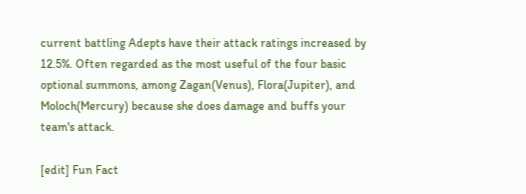current battling Adepts have their attack ratings increased by 12.5%. Often regarded as the most useful of the four basic optional summons, among Zagan(Venus), Flora(Jupiter), and Moloch(Mercury) because she does damage and buffs your team's attack.

[edit] Fun Fact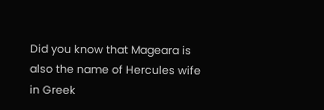Did you know that Mageara is also the name of Hercules wife in Greek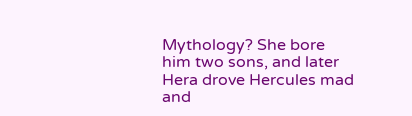Mythology? She bore him two sons, and later Hera drove Hercules mad and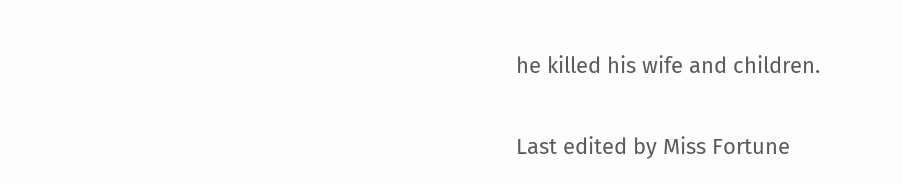he killed his wife and children.

Last edited by Miss Fortune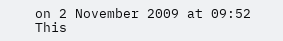on 2 November 2009 at 09:52
This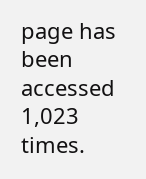page has been accessed 1,023 times.